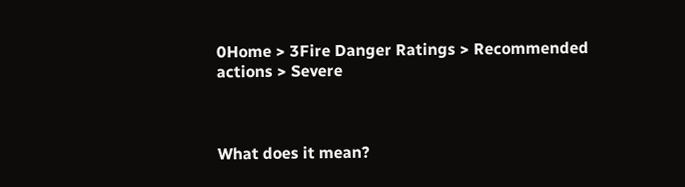0Home > 3Fire Danger Ratings > Recommended actions > Severe



What does it mean?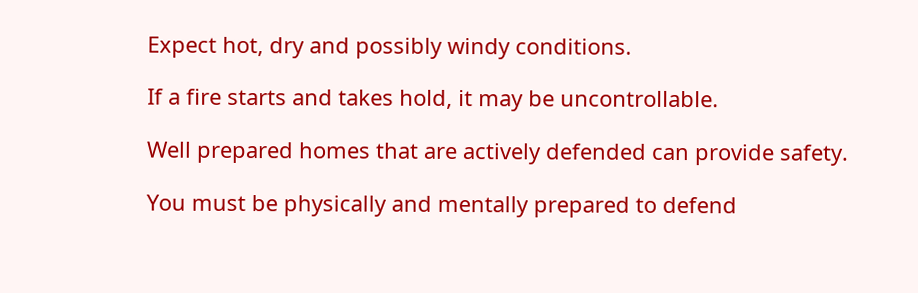Expect hot, dry and possibly windy conditions.

If a fire starts and takes hold, it may be uncontrollable.

Well prepared homes that are actively defended can provide safety.

You must be physically and mentally prepared to defend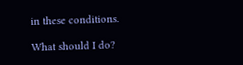in these conditions.

What should I do?